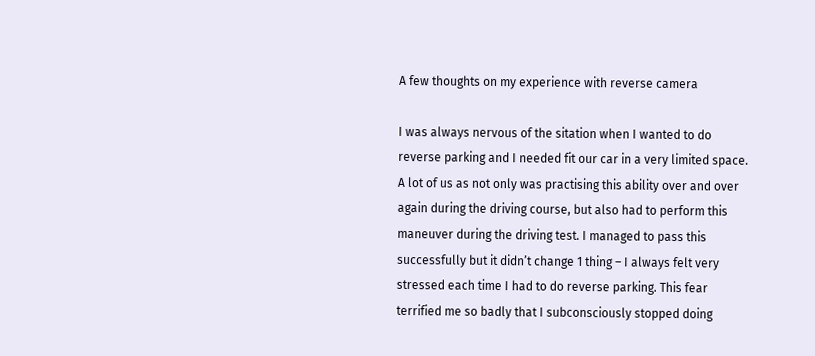A few thoughts on my experience with reverse camera

I was always nervous of the sitation when I wanted to do reverse parking and I needed fit our car in a very limited space. A lot of us as not only was practising this ability over and over again during the driving course, but also had to perform this maneuver during the driving test. I managed to pass this successfully but it didn’t change 1 thing – I always felt very stressed each time I had to do reverse parking. This fear terrified me so badly that I subconsciously stopped doing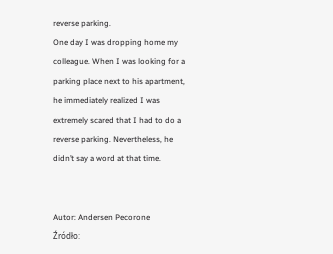reverse parking.
One day I was dropping home my colleague. When I was looking for a parking place next to his apartment, he immediately realized I was extremely scared that I had to do a reverse parking. Nevertheless, he didn’t say a word at that time.


Autor: Andersen Pecorone
Źródło: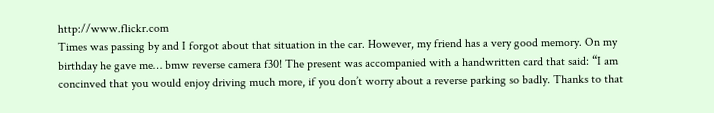http://www.flickr.com
Times was passing by and I forgot about that situation in the car. However, my friend has a very good memory. On my birthday he gave me… bmw reverse camera f30! The present was accompanied with a handwritten card that said: “I am concinved that you would enjoy driving much more, if you don’t worry about a reverse parking so badly. Thanks to that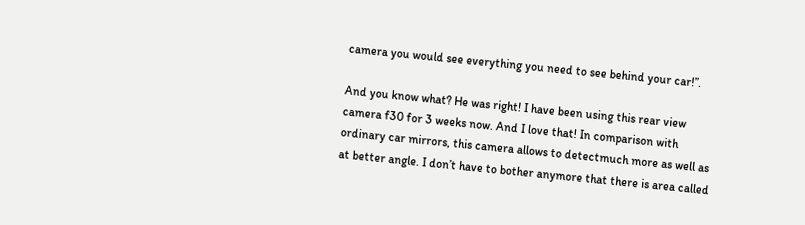camera you would see everything you need to see behind your car!”.

And you know what? He was right! I have been using this rear view camera f30 for 3 weeks now. And I love that! In comparison with ordinary car mirrors, this camera allows to detectmuch more as well as at better angle. I don’t have to bother anymore that there is area called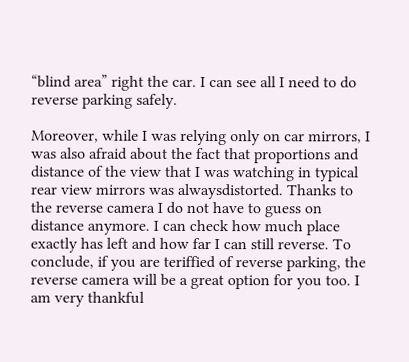“blind area” right the car. I can see all I need to do reverse parking safely.

Moreover, while I was relying only on car mirrors, I was also afraid about the fact that proportions and distance of the view that I was watching in typical rear view mirrors was alwaysdistorted. Thanks to the reverse camera I do not have to guess on distance anymore. I can check how much place exactly has left and how far I can still reverse. To conclude, if you are teriffied of reverse parking, the reverse camera will be a great option for you too. I am very thankful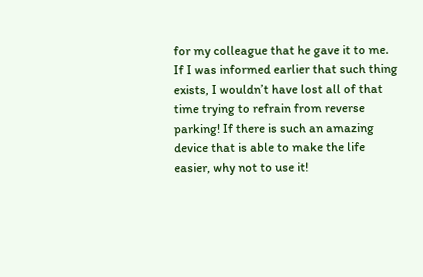for my colleague that he gave it to me. If I was informed earlier that such thing exists, I wouldn’t have lost all of that time trying to refrain from reverse parking! If there is such an amazing device that is able to make the life easier, why not to use it!